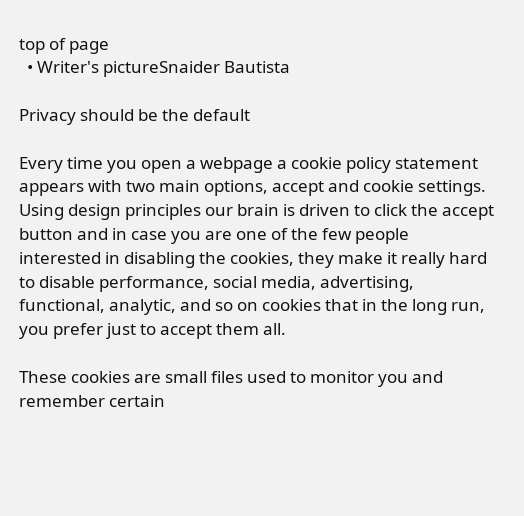top of page
  • Writer's pictureSnaider Bautista

Privacy should be the default

Every time you open a webpage a cookie policy statement appears with two main options, accept and cookie settings. Using design principles our brain is driven to click the accept button and in case you are one of the few people interested in disabling the cookies, they make it really hard to disable performance, social media, advertising, functional, analytic, and so on cookies that in the long run, you prefer just to accept them all.

These cookies are small files used to monitor you and remember certain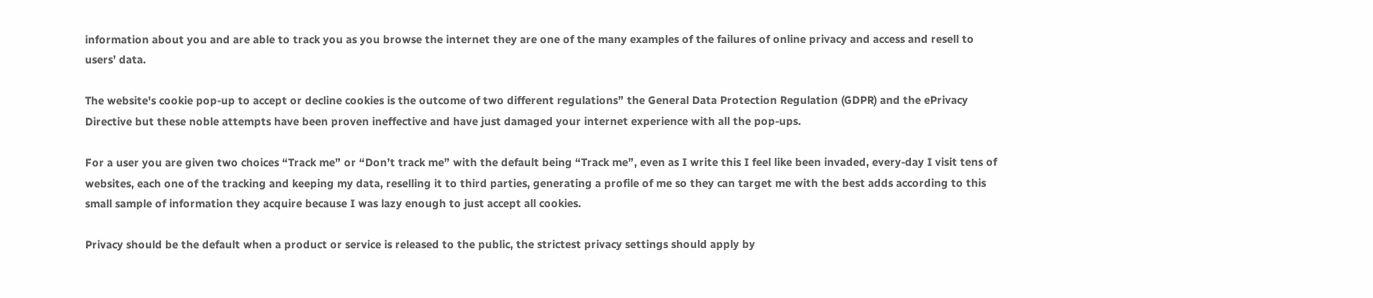information about you and are able to track you as you browse the internet they are one of the many examples of the failures of online privacy and access and resell to users’ data.

The website's cookie pop-up to accept or decline cookies is the outcome of two different regulations” the General Data Protection Regulation (GDPR) and the ePrivacy Directive but these noble attempts have been proven ineffective and have just damaged your internet experience with all the pop-ups.

For a user you are given two choices “Track me” or “Don’t track me” with the default being “Track me”, even as I write this I feel like been invaded, every-day I visit tens of websites, each one of the tracking and keeping my data, reselling it to third parties, generating a profile of me so they can target me with the best adds according to this small sample of information they acquire because I was lazy enough to just accept all cookies.

Privacy should be the default when a product or service is released to the public, the strictest privacy settings should apply by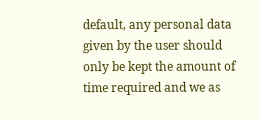default, any personal data given by the user should only be kept the amount of time required and we as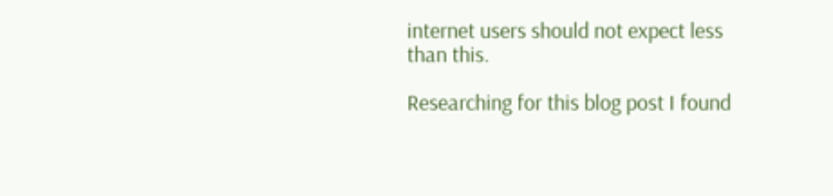internet users should not expect less than this.

Researching for this blog post I found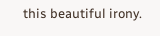this beautiful irony.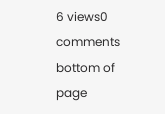6 views0 comments
bottom of page